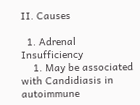II. Causes

  1. Adrenal Insufficiency
    1. May be associated with Candidiasis in autoimmune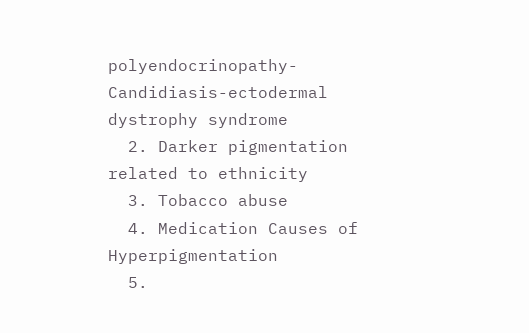polyendocrinopathy-Candidiasis-ectodermal dystrophy syndrome
  2. Darker pigmentation related to ethnicity
  3. Tobacco abuse
  4. Medication Causes of Hyperpigmentation
  5.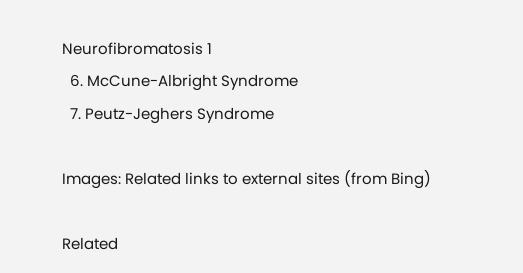Neurofibromatosis 1
  6. McCune-Albright Syndrome
  7. Peutz-Jeghers Syndrome

Images: Related links to external sites (from Bing)

Related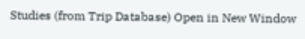Studies (from Trip Database) Open in New Window